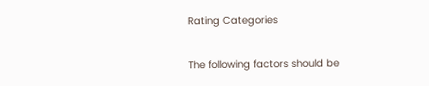Rating Categories

The following factors should be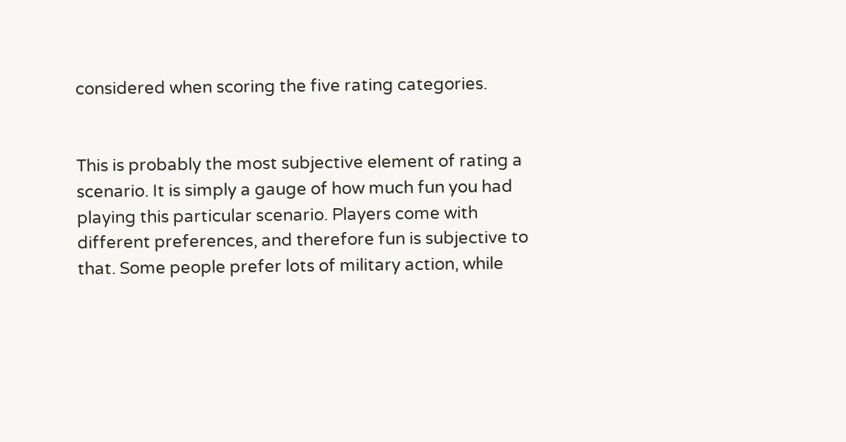considered when scoring the five rating categories.


This is probably the most subjective element of rating a scenario. It is simply a gauge of how much fun you had playing this particular scenario. Players come with different preferences, and therefore fun is subjective to that. Some people prefer lots of military action, while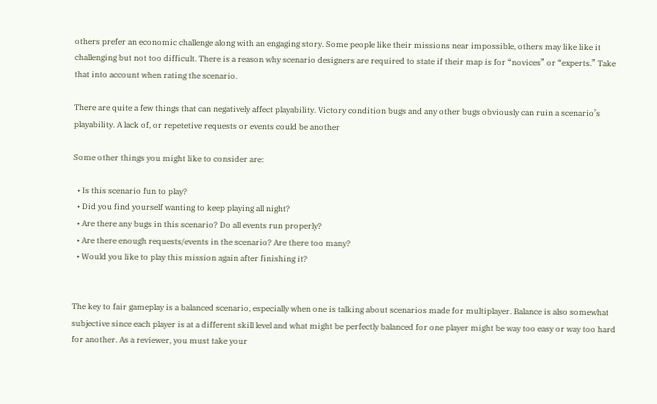others prefer an economic challenge along with an engaging story. Some people like their missions near impossible, others may like like it challenging but not too difficult. There is a reason why scenario designers are required to state if their map is for “novices” or “experts.” Take that into account when rating the scenario.

There are quite a few things that can negatively affect playability. Victory condition bugs and any other bugs obviously can ruin a scenario’s playability. A lack of, or repetetive requests or events could be another

Some other things you might like to consider are:

  • Is this scenario fun to play?
  • Did you find yourself wanting to keep playing all night?
  • Are there any bugs in this scenario? Do all events run properly?
  • Are there enough requests/events in the scenario? Are there too many?
  • Would you like to play this mission again after finishing it?


The key to fair gameplay is a balanced scenario, especially when one is talking about scenarios made for multiplayer. Balance is also somewhat subjective since each player is at a different skill level and what might be perfectly balanced for one player might be way too easy or way too hard for another. As a reviewer, you must take your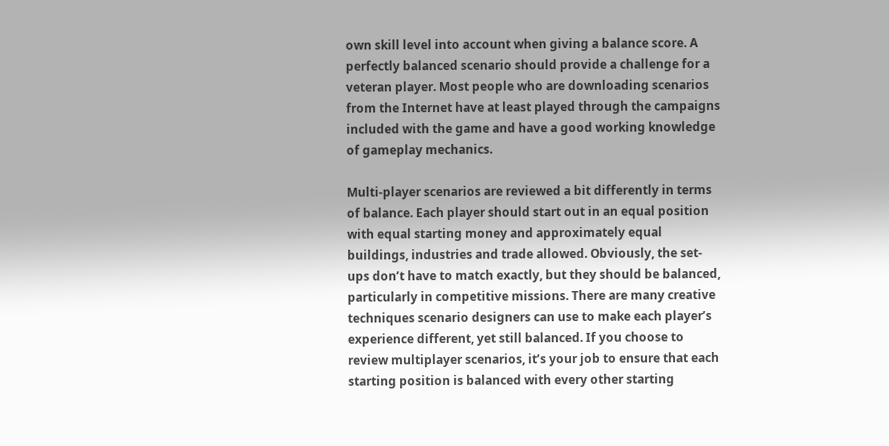own skill level into account when giving a balance score. A perfectly balanced scenario should provide a challenge for a veteran player. Most people who are downloading scenarios from the Internet have at least played through the campaigns included with the game and have a good working knowledge of gameplay mechanics.

Multi-player scenarios are reviewed a bit differently in terms of balance. Each player should start out in an equal position with equal starting money and approximately equal buildings, industries and trade allowed. Obviously, the set-ups don’t have to match exactly, but they should be balanced, particularly in competitive missions. There are many creative techniques scenario designers can use to make each player’s experience different, yet still balanced. If you choose to review multiplayer scenarios, it’s your job to ensure that each starting position is balanced with every other starting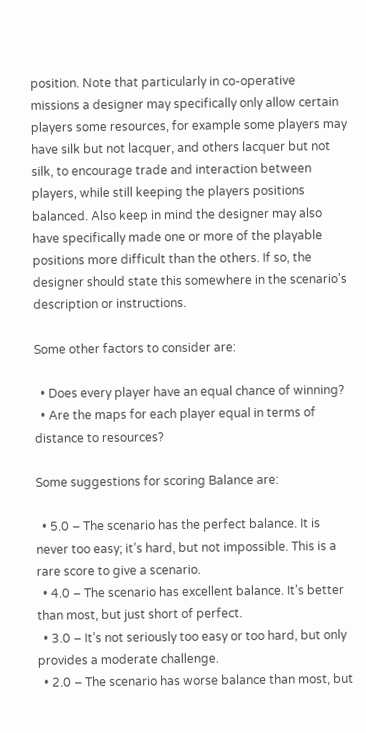position. Note that particularly in co-operative missions a designer may specifically only allow certain players some resources, for example some players may have silk but not lacquer, and others lacquer but not silk, to encourage trade and interaction between players, while still keeping the players positions balanced. Also keep in mind the designer may also have specifically made one or more of the playable positions more difficult than the others. If so, the designer should state this somewhere in the scenario’s description or instructions.

Some other factors to consider are:

  • Does every player have an equal chance of winning?
  • Are the maps for each player equal in terms of distance to resources?

Some suggestions for scoring Balance are:

  • 5.0 – The scenario has the perfect balance. It is never too easy; it’s hard, but not impossible. This is a rare score to give a scenario.
  • 4.0 – The scenario has excellent balance. It’s better than most, but just short of perfect.
  • 3.0 – It’s not seriously too easy or too hard, but only provides a moderate challenge.
  • 2.0 – The scenario has worse balance than most, but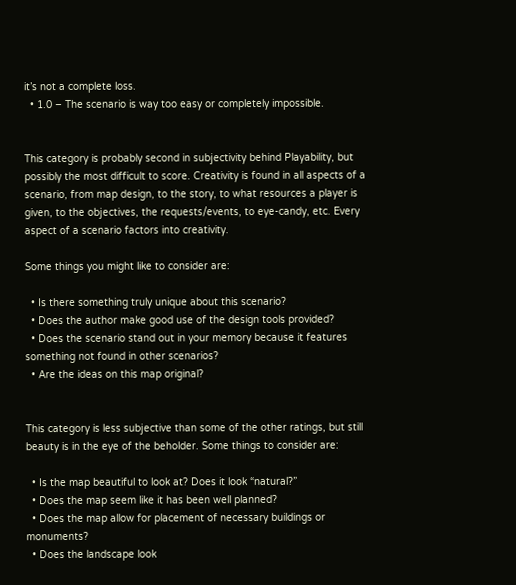it’s not a complete loss.
  • 1.0 – The scenario is way too easy or completely impossible.


This category is probably second in subjectivity behind Playability, but possibly the most difficult to score. Creativity is found in all aspects of a scenario, from map design, to the story, to what resources a player is given, to the objectives, the requests/events, to eye-candy, etc. Every aspect of a scenario factors into creativity.

Some things you might like to consider are:

  • Is there something truly unique about this scenario?
  • Does the author make good use of the design tools provided?
  • Does the scenario stand out in your memory because it features something not found in other scenarios?
  • Are the ideas on this map original?


This category is less subjective than some of the other ratings, but still beauty is in the eye of the beholder. Some things to consider are:

  • Is the map beautiful to look at? Does it look “natural?”
  • Does the map seem like it has been well planned?
  • Does the map allow for placement of necessary buildings or monuments?
  • Does the landscape look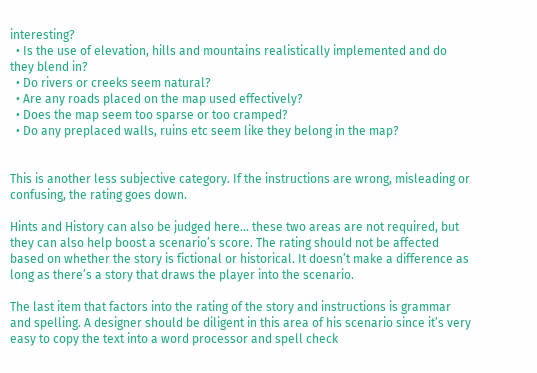interesting?
  • Is the use of elevation, hills and mountains realistically implemented and do they blend in?
  • Do rivers or creeks seem natural?
  • Are any roads placed on the map used effectively?
  • Does the map seem too sparse or too cramped?
  • Do any preplaced walls, ruins etc seem like they belong in the map?


This is another less subjective category. If the instructions are wrong, misleading or confusing, the rating goes down.

Hints and History can also be judged here… these two areas are not required, but they can also help boost a scenario’s score. The rating should not be affected based on whether the story is fictional or historical. It doesn’t make a difference as long as there’s a story that draws the player into the scenario.

The last item that factors into the rating of the story and instructions is grammar and spelling. A designer should be diligent in this area of his scenario since it’s very easy to copy the text into a word processor and spell check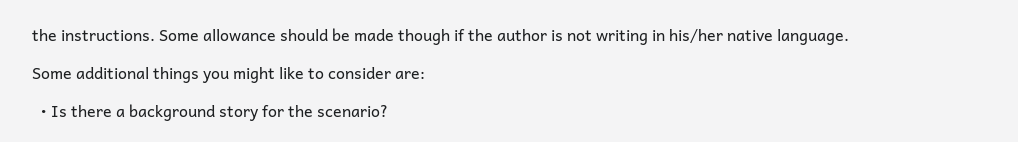the instructions. Some allowance should be made though if the author is not writing in his/her native language.

Some additional things you might like to consider are:

  • Is there a background story for the scenario?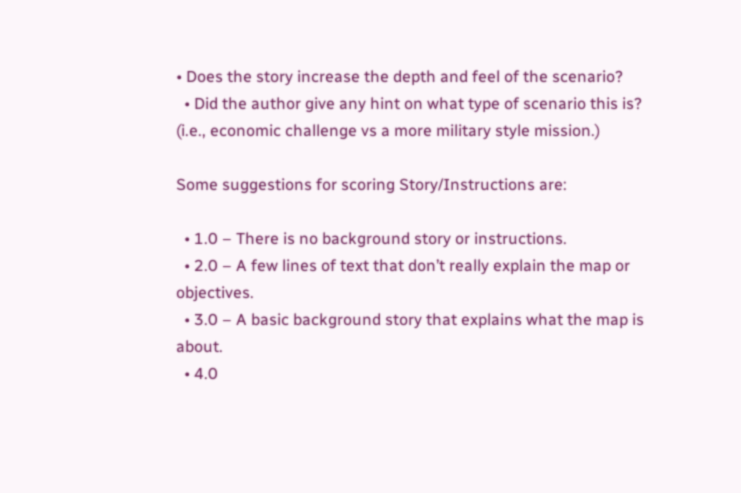• Does the story increase the depth and feel of the scenario?
  • Did the author give any hint on what type of scenario this is? (i.e., economic challenge vs a more military style mission.)

Some suggestions for scoring Story/Instructions are:

  • 1.0 – There is no background story or instructions.
  • 2.0 – A few lines of text that don’t really explain the map or objectives.
  • 3.0 – A basic background story that explains what the map is about.
  • 4.0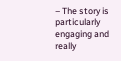– The story is particularly engaging and really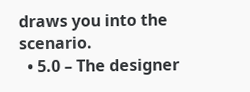draws you into the scenario.
  • 5.0 – The designer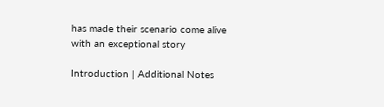has made their scenario come alive with an exceptional story

Introduction | Additional Notes